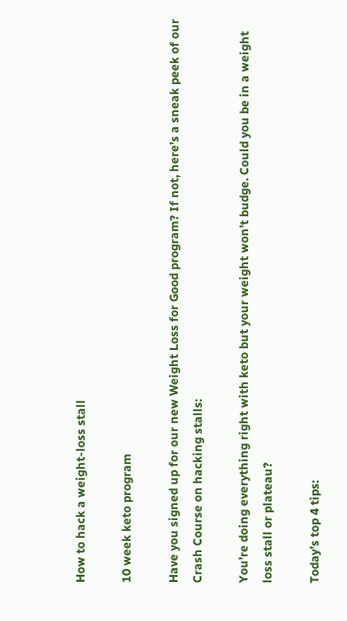How to hack a weight-loss stall

10 week keto program

Have you signed up for our new Weight Loss for Good program? If not, here’s a sneak peek of our Crash Course on hacking stalls:

You’re doing everything right with keto but your weight won’t budge. Could you be in a weight loss stall or plateau?

Today’s top 4 tips: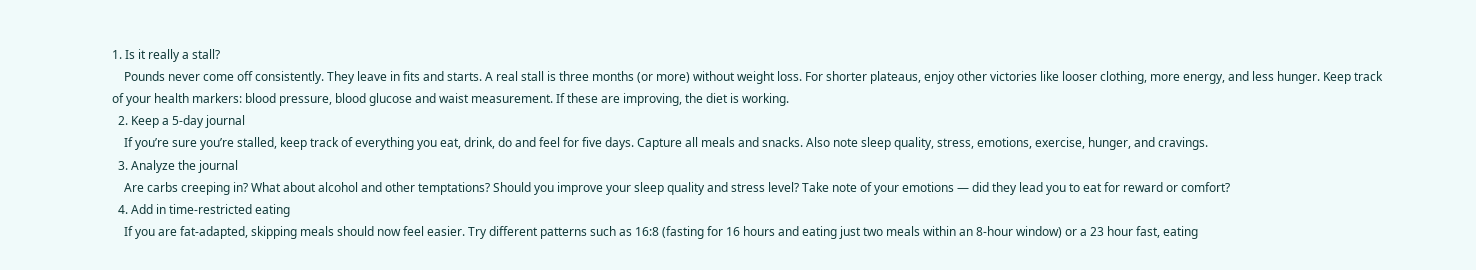1. Is it really a stall?
    Pounds never come off consistently. They leave in fits and starts. A real stall is three months (or more) without weight loss. For shorter plateaus, enjoy other victories like looser clothing, more energy, and less hunger. Keep track of your health markers: blood pressure, blood glucose and waist measurement. If these are improving, the diet is working.
  2. Keep a 5-day journal
    If you’re sure you’re stalled, keep track of everything you eat, drink, do and feel for five days. Capture all meals and snacks. Also note sleep quality, stress, emotions, exercise, hunger, and cravings.
  3. Analyze the journal
    Are carbs creeping in? What about alcohol and other temptations? Should you improve your sleep quality and stress level? Take note of your emotions — did they lead you to eat for reward or comfort?
  4. Add in time-restricted eating
    If you are fat-adapted, skipping meals should now feel easier. Try different patterns such as 16:8 (fasting for 16 hours and eating just two meals within an 8-hour window) or a 23 hour fast, eating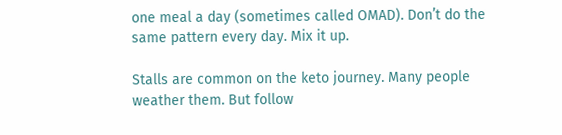one meal a day (sometimes called OMAD). Don’t do the same pattern every day. Mix it up.

Stalls are common on the keto journey. Many people weather them. But follow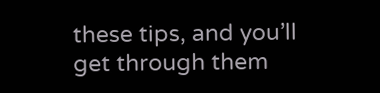these tips, and you’ll get through them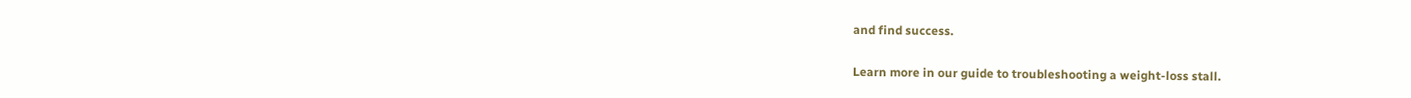and find success.

Learn more in our guide to troubleshooting a weight-loss stall.